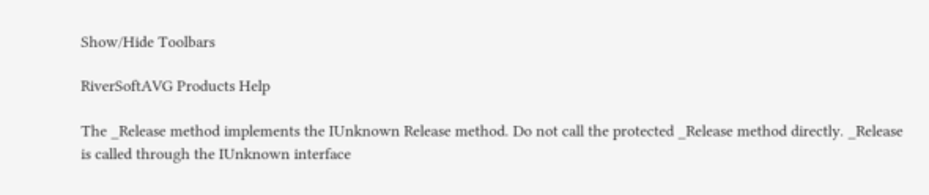Show/Hide Toolbars

RiverSoftAVG Products Help

The _Release method implements the IUnknown Release method. Do not call the protected _Release method directly. _Release is called through the IUnknown interface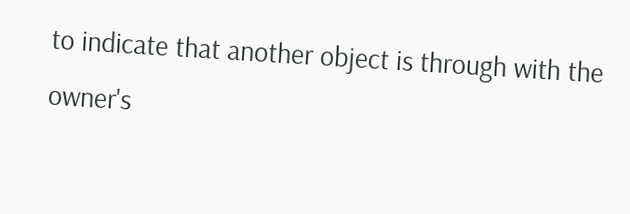to indicate that another object is through with the owner's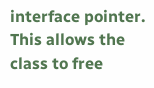interface pointer. This allows the class to free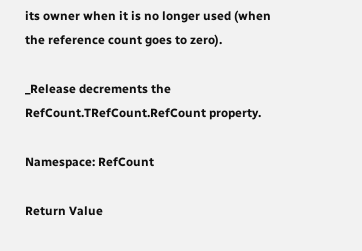its owner when it is no longer used (when the reference count goes to zero).

_Release decrements the RefCount.TRefCount.RefCount property.

Namespace: RefCount

Return Value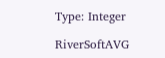Type: Integer

RiverSoftAVG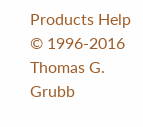Products Help © 1996-2016 Thomas G. Grubb